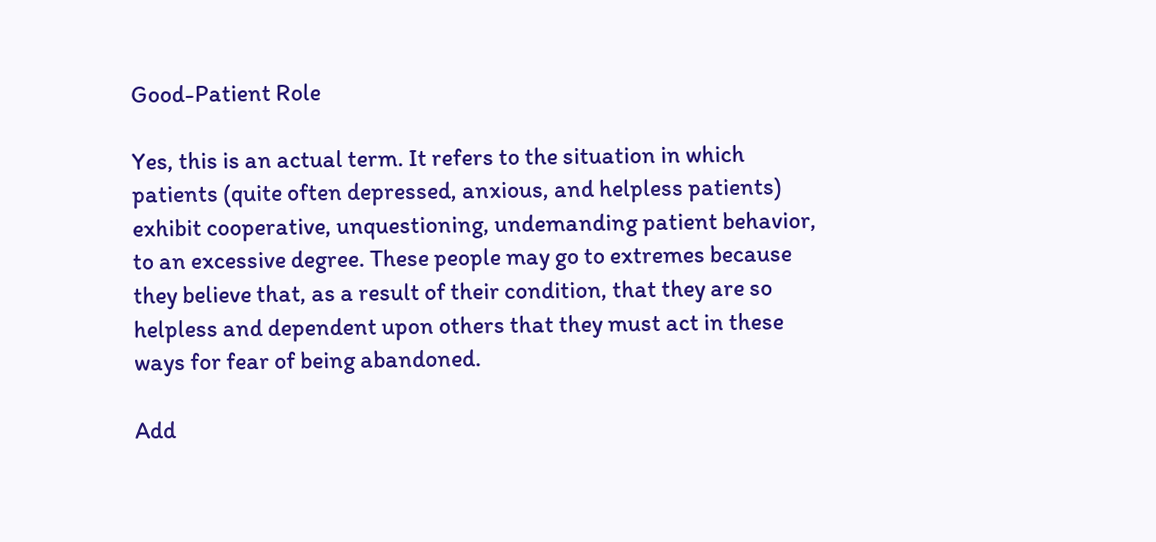Good-Patient Role

Yes, this is an actual term. It refers to the situation in which patients (quite often depressed, anxious, and helpless patients) exhibit cooperative, unquestioning, undemanding patient behavior, to an excessive degree. These people may go to extremes because they believe that, as a result of their condition, that they are so helpless and dependent upon others that they must act in these ways for fear of being abandoned.

Add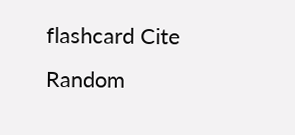flashcard Cite Random